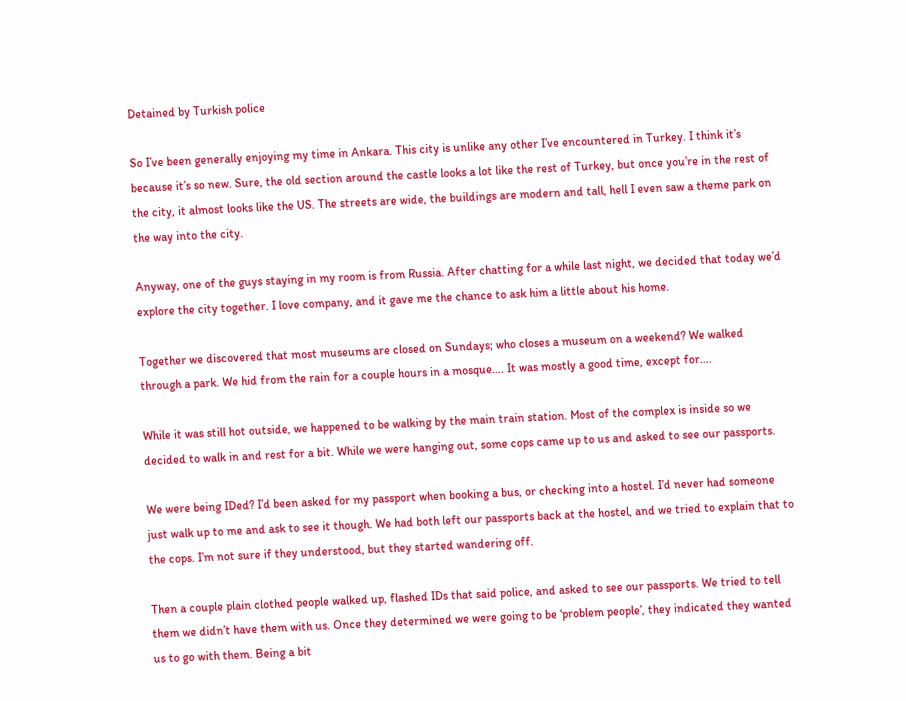Detained by Turkish police

So I’ve been generally enjoying my time in Ankara. This city is unlike any other I’ve encountered in Turkey. I think it’s because it’s so new. Sure, the old section around the castle looks a lot like the rest of Turkey, but once you’re in the rest of the city, it almost looks like the US. The streets are wide, the buildings are modern and tall, hell I even saw a theme park on the way into the city.

Anyway, one of the guys staying in my room is from Russia. After chatting for a while last night, we decided that today we’d explore the city together. I love company, and it gave me the chance to ask him a little about his home.

Together we discovered that most museums are closed on Sundays; who closes a museum on a weekend? We walked through a park. We hid from the rain for a couple hours in a mosque…. It was mostly a good time, except for….

While it was still hot outside, we happened to be walking by the main train station. Most of the complex is inside so we decided to walk in and rest for a bit. While we were hanging out, some cops came up to us and asked to see our passports.

We were being IDed? I’d been asked for my passport when booking a bus, or checking into a hostel. I’d never had someone just walk up to me and ask to see it though. We had both left our passports back at the hostel, and we tried to explain that to the cops. I’m not sure if they understood, but they started wandering off.

Then a couple plain clothed people walked up, flashed IDs that said police, and asked to see our passports. We tried to tell them we didn’t have them with us. Once they determined we were going to be ‘problem people’, they indicated they wanted us to go with them. Being a bit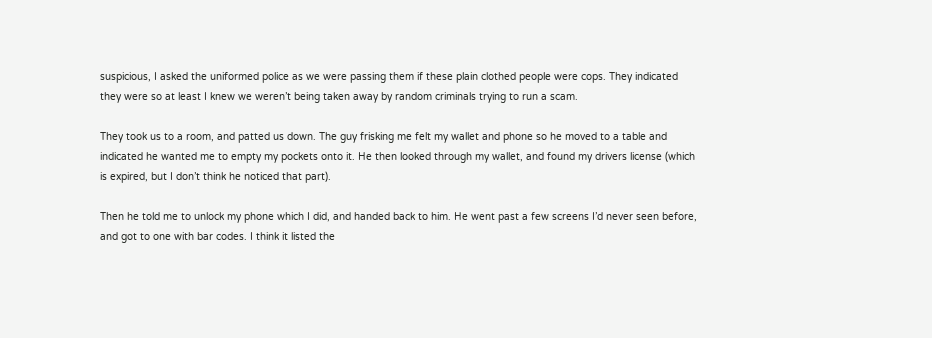suspicious, I asked the uniformed police as we were passing them if these plain clothed people were cops. They indicated they were so at least I knew we weren’t being taken away by random criminals trying to run a scam.

They took us to a room, and patted us down. The guy frisking me felt my wallet and phone so he moved to a table and indicated he wanted me to empty my pockets onto it. He then looked through my wallet, and found my drivers license (which is expired, but I don’t think he noticed that part).

Then he told me to unlock my phone which I did, and handed back to him. He went past a few screens I’d never seen before, and got to one with bar codes. I think it listed the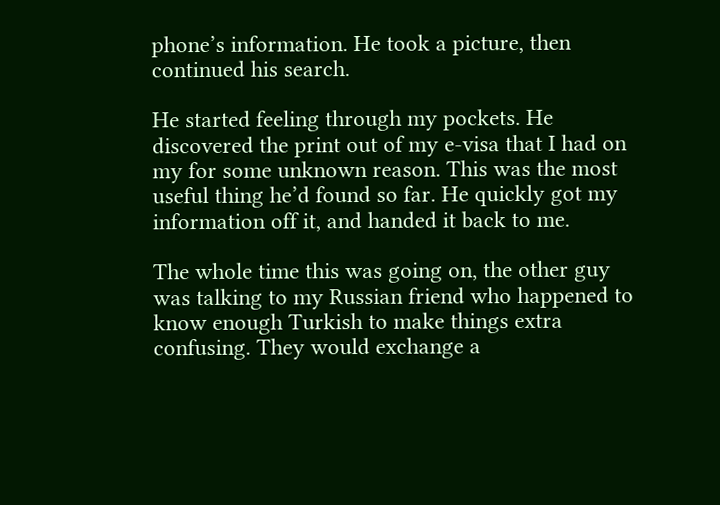phone’s information. He took a picture, then continued his search.

He started feeling through my pockets. He discovered the print out of my e-visa that I had on my for some unknown reason. This was the most useful thing he’d found so far. He quickly got my information off it, and handed it back to me.

The whole time this was going on, the other guy was talking to my Russian friend who happened to know enough Turkish to make things extra confusing. They would exchange a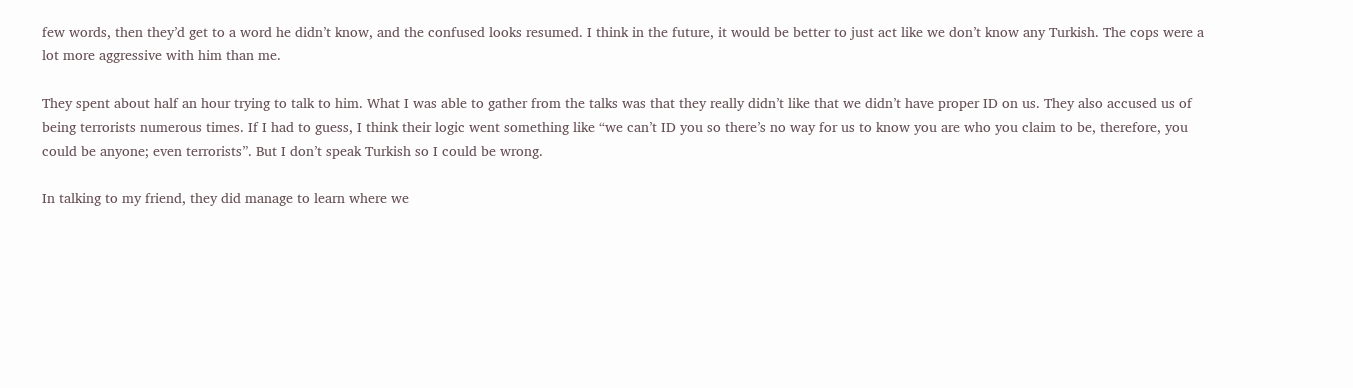few words, then they’d get to a word he didn’t know, and the confused looks resumed. I think in the future, it would be better to just act like we don’t know any Turkish. The cops were a lot more aggressive with him than me.

They spent about half an hour trying to talk to him. What I was able to gather from the talks was that they really didn’t like that we didn’t have proper ID on us. They also accused us of being terrorists numerous times. If I had to guess, I think their logic went something like “we can’t ID you so there’s no way for us to know you are who you claim to be, therefore, you could be anyone; even terrorists”. But I don’t speak Turkish so I could be wrong.

In talking to my friend, they did manage to learn where we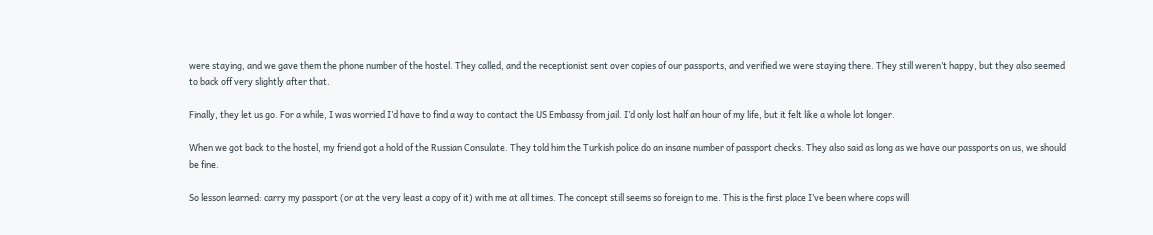were staying, and we gave them the phone number of the hostel. They called, and the receptionist sent over copies of our passports, and verified we were staying there. They still weren’t happy, but they also seemed to back off very slightly after that.

Finally, they let us go. For a while, I was worried I’d have to find a way to contact the US Embassy from jail. I’d only lost half an hour of my life, but it felt like a whole lot longer.

When we got back to the hostel, my friend got a hold of the Russian Consulate. They told him the Turkish police do an insane number of passport checks. They also said as long as we have our passports on us, we should be fine.

So lesson learned: carry my passport (or at the very least a copy of it) with me at all times. The concept still seems so foreign to me. This is the first place I’ve been where cops will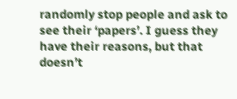randomly stop people and ask to see their ‘papers’. I guess they have their reasons, but that doesn’t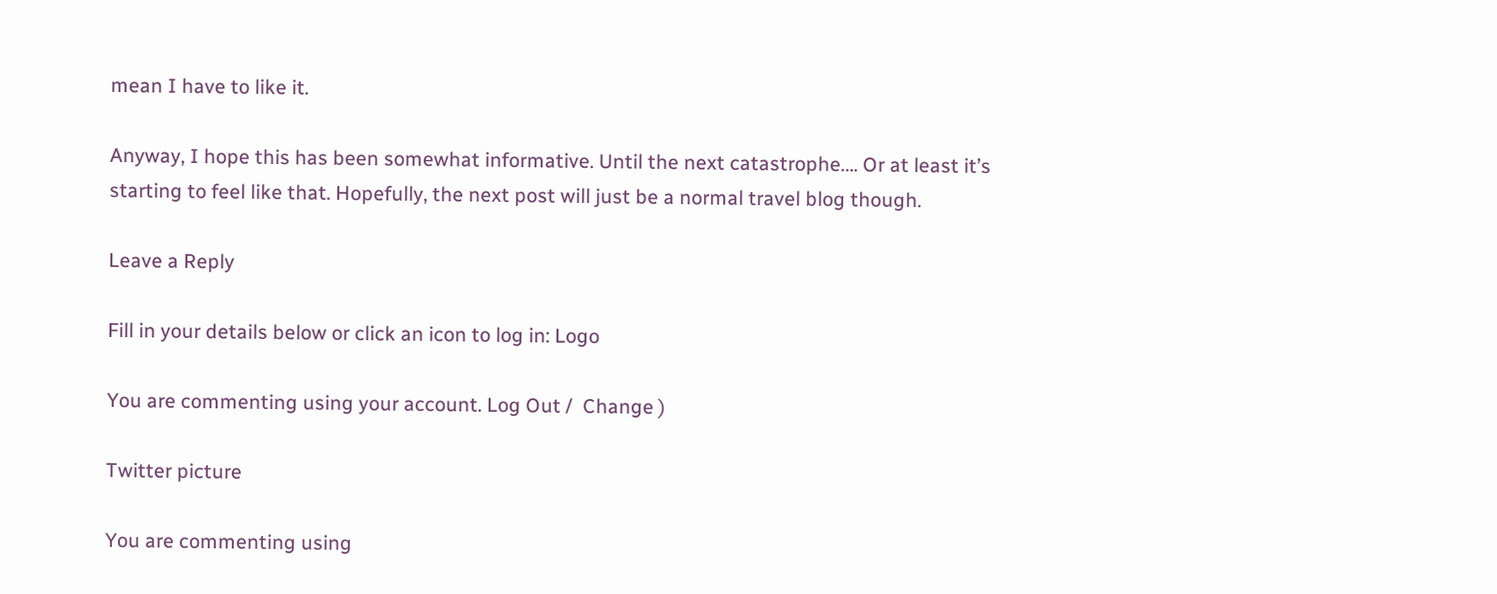mean I have to like it.

Anyway, I hope this has been somewhat informative. Until the next catastrophe…. Or at least it’s starting to feel like that. Hopefully, the next post will just be a normal travel blog though.

Leave a Reply

Fill in your details below or click an icon to log in: Logo

You are commenting using your account. Log Out /  Change )

Twitter picture

You are commenting using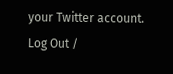your Twitter account. Log Out /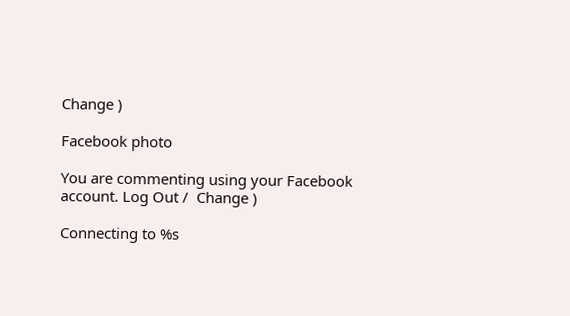Change )

Facebook photo

You are commenting using your Facebook account. Log Out /  Change )

Connecting to %s